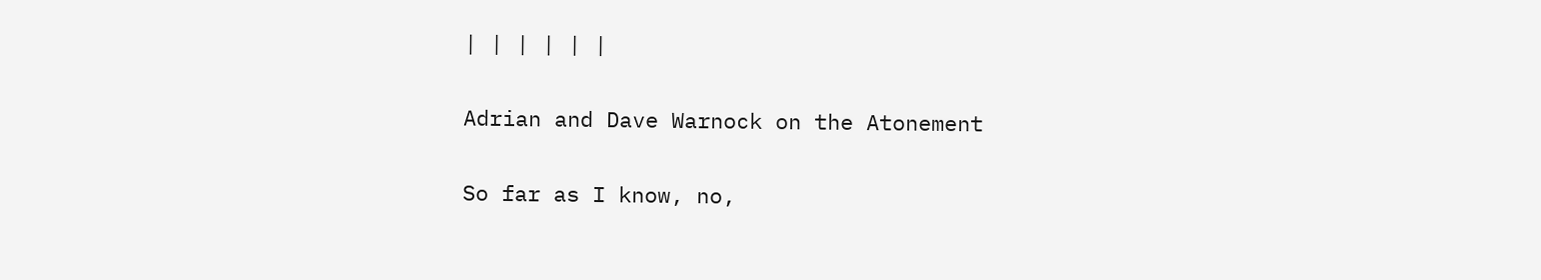| | | | | |

Adrian and Dave Warnock on the Atonement

So far as I know, no,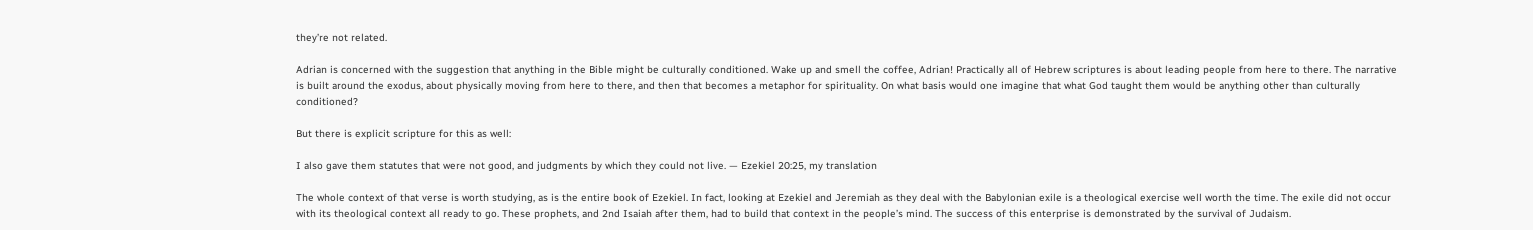they’re not related.

Adrian is concerned with the suggestion that anything in the Bible might be culturally conditioned. Wake up and smell the coffee, Adrian! Practically all of Hebrew scriptures is about leading people from here to there. The narrative is built around the exodus, about physically moving from here to there, and then that becomes a metaphor for spirituality. On what basis would one imagine that what God taught them would be anything other than culturally conditioned?

But there is explicit scripture for this as well:

I also gave them statutes that were not good, and judgments by which they could not live. — Ezekiel 20:25, my translation

The whole context of that verse is worth studying, as is the entire book of Ezekiel. In fact, looking at Ezekiel and Jeremiah as they deal with the Babylonian exile is a theological exercise well worth the time. The exile did not occur with its theological context all ready to go. These prophets, and 2nd Isaiah after them, had to build that context in the people’s mind. The success of this enterprise is demonstrated by the survival of Judaism.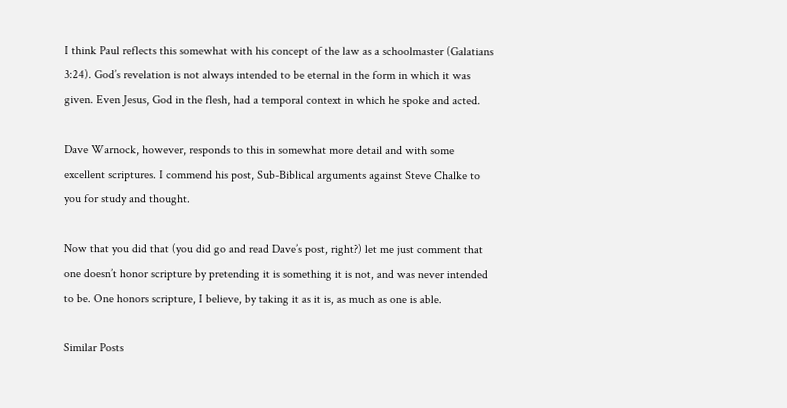I think Paul reflects this somewhat with his concept of the law as a schoolmaster (Galatians 3:24). God’s revelation is not always intended to be eternal in the form in which it was given. Even Jesus, God in the flesh, had a temporal context in which he spoke and acted.

Dave Warnock, however, responds to this in somewhat more detail and with some excellent scriptures. I commend his post, Sub-Biblical arguments against Steve Chalke to you for study and thought.

Now that you did that (you did go and read Dave’s post, right?) let me just comment that one doesn’t honor scripture by pretending it is something it is not, and was never intended to be. One honors scripture, I believe, by taking it as it is, as much as one is able.

Similar Posts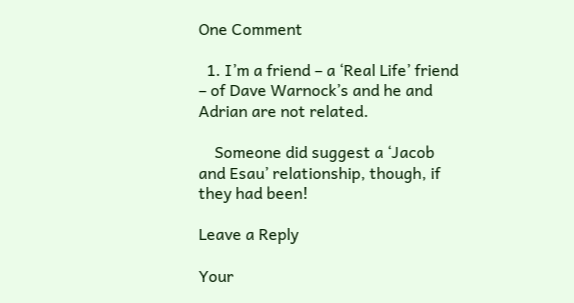One Comment

  1. I’m a friend – a ‘Real Life’ friend – of Dave Warnock’s and he and Adrian are not related.

    Someone did suggest a ‘Jacob and Esau’ relationship, though, if they had been!

Leave a Reply

Your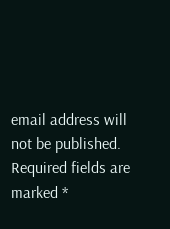email address will not be published. Required fields are marked *